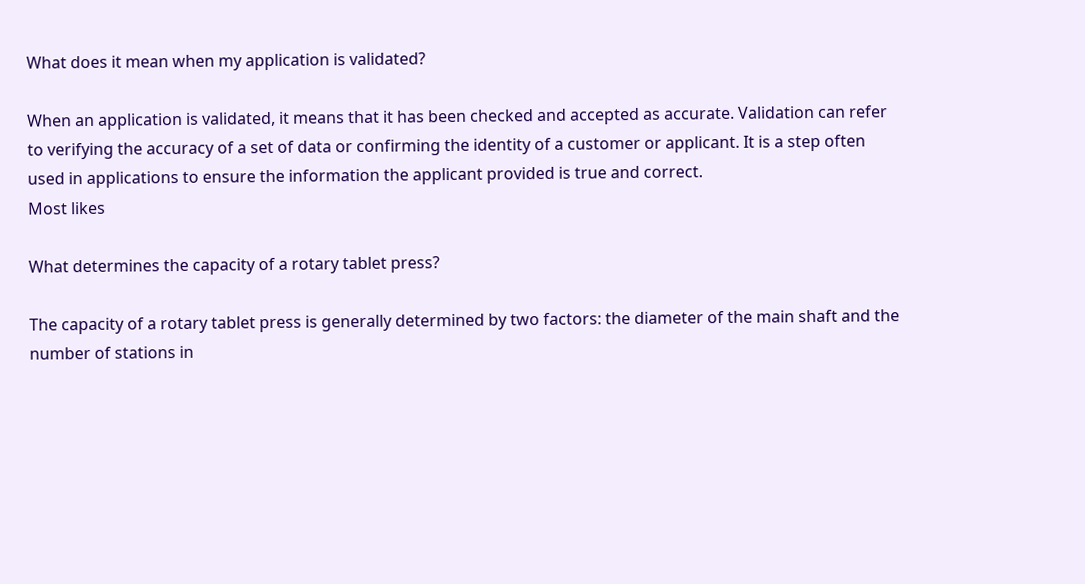What does it mean when my application is validated?

When an application is validated, it means that it has been checked and accepted as accurate. Validation can refer to verifying the accuracy of a set of data or confirming the identity of a customer or applicant. It is a step often used in applications to ensure the information the applicant provided is true and correct.
Most likes

What determines the capacity of a rotary tablet press?

The capacity of a rotary tablet press is generally determined by two factors: the diameter of the main shaft and the number of stations in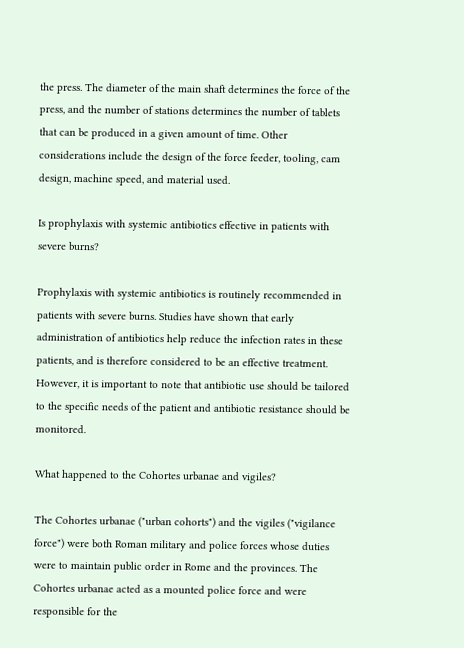the press. The diameter of the main shaft determines the force of the press, and the number of stations determines the number of tablets that can be produced in a given amount of time. Other considerations include the design of the force feeder, tooling, cam design, machine speed, and material used.

Is prophylaxis with systemic antibiotics effective in patients with severe burns?

Prophylaxis with systemic antibiotics is routinely recommended in patients with severe burns. Studies have shown that early administration of antibiotics help reduce the infection rates in these patients, and is therefore considered to be an effective treatment. However, it is important to note that antibiotic use should be tailored to the specific needs of the patient and antibiotic resistance should be monitored.

What happened to the Cohortes urbanae and vigiles?

The Cohortes urbanae ("urban cohorts") and the vigiles ("vigilance force") were both Roman military and police forces whose duties were to maintain public order in Rome and the provinces. The Cohortes urbanae acted as a mounted police force and were responsible for the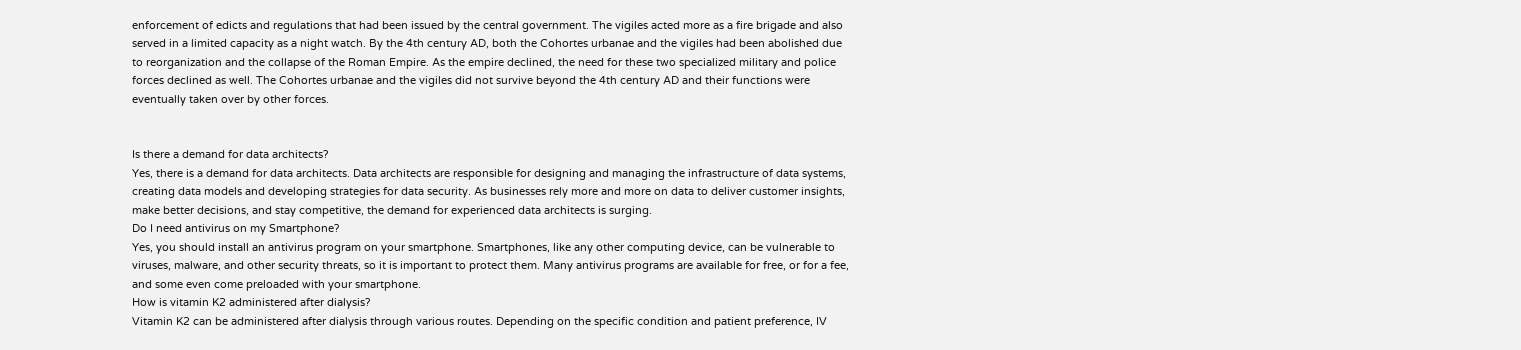enforcement of edicts and regulations that had been issued by the central government. The vigiles acted more as a fire brigade and also served in a limited capacity as a night watch. By the 4th century AD, both the Cohortes urbanae and the vigiles had been abolished due to reorganization and the collapse of the Roman Empire. As the empire declined, the need for these two specialized military and police forces declined as well. The Cohortes urbanae and the vigiles did not survive beyond the 4th century AD and their functions were eventually taken over by other forces.


Is there a demand for data architects?
Yes, there is a demand for data architects. Data architects are responsible for designing and managing the infrastructure of data systems, creating data models and developing strategies for data security. As businesses rely more and more on data to deliver customer insights, make better decisions, and stay competitive, the demand for experienced data architects is surging.
Do I need antivirus on my Smartphone?
Yes, you should install an antivirus program on your smartphone. Smartphones, like any other computing device, can be vulnerable to viruses, malware, and other security threats, so it is important to protect them. Many antivirus programs are available for free, or for a fee, and some even come preloaded with your smartphone.
How is vitamin K2 administered after dialysis?
Vitamin K2 can be administered after dialysis through various routes. Depending on the specific condition and patient preference, IV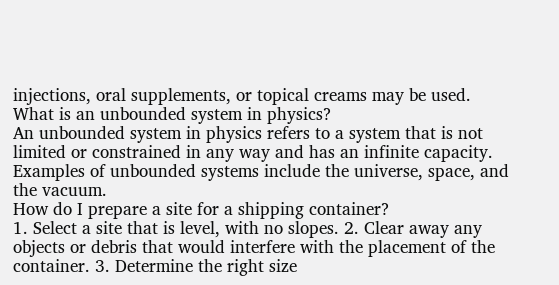injections, oral supplements, or topical creams may be used.
What is an unbounded system in physics?
An unbounded system in physics refers to a system that is not limited or constrained in any way and has an infinite capacity. Examples of unbounded systems include the universe, space, and the vacuum.
How do I prepare a site for a shipping container?
1. Select a site that is level, with no slopes. 2. Clear away any objects or debris that would interfere with the placement of the container. 3. Determine the right size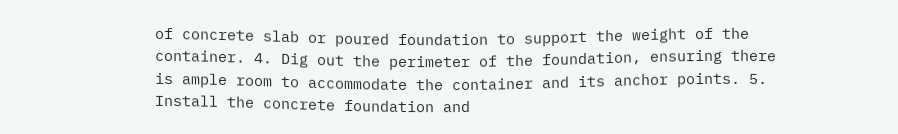of concrete slab or poured foundation to support the weight of the container. 4. Dig out the perimeter of the foundation, ensuring there is ample room to accommodate the container and its anchor points. 5. Install the concrete foundation and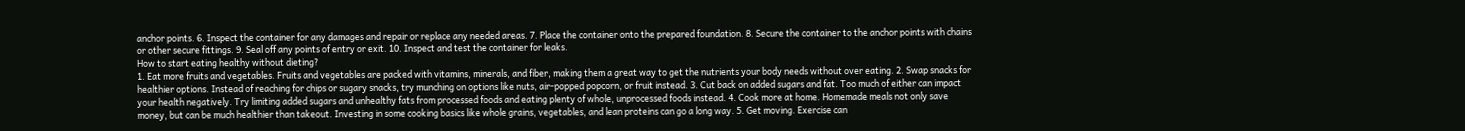anchor points. 6. Inspect the container for any damages and repair or replace any needed areas. 7. Place the container onto the prepared foundation. 8. Secure the container to the anchor points with chains or other secure fittings. 9. Seal off any points of entry or exit. 10. Inspect and test the container for leaks.
How to start eating healthy without dieting?
1. Eat more fruits and vegetables. Fruits and vegetables are packed with vitamins, minerals, and fiber, making them a great way to get the nutrients your body needs without over eating. 2. Swap snacks for healthier options. Instead of reaching for chips or sugary snacks, try munching on options like nuts, air-popped popcorn, or fruit instead. 3. Cut back on added sugars and fat. Too much of either can impact your health negatively. Try limiting added sugars and unhealthy fats from processed foods and eating plenty of whole, unprocessed foods instead. 4. Cook more at home. Homemade meals not only save money, but can be much healthier than takeout. Investing in some cooking basics like whole grains, vegetables, and lean proteins can go a long way. 5. Get moving. Exercise can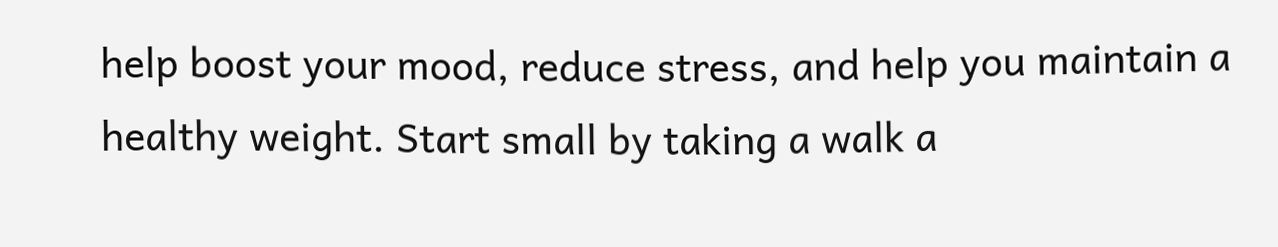help boost your mood, reduce stress, and help you maintain a healthy weight. Start small by taking a walk a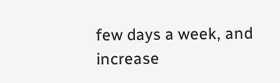few days a week, and increase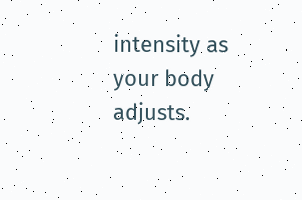intensity as your body adjusts.